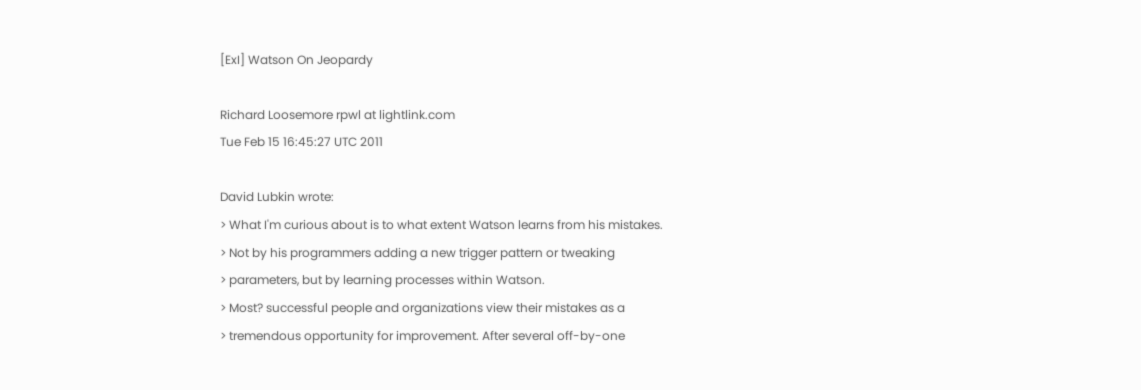[ExI] Watson On Jeopardy

Richard Loosemore rpwl at lightlink.com
Tue Feb 15 16:45:27 UTC 2011

David Lubkin wrote:
> What I'm curious about is to what extent Watson learns from his mistakes.
> Not by his programmers adding a new trigger pattern or tweaking
> parameters, but by learning processes within Watson.
> Most? successful people and organizations view their mistakes as a
> tremendous opportunity for improvement. After several off-by-one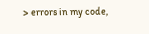> errors in my code,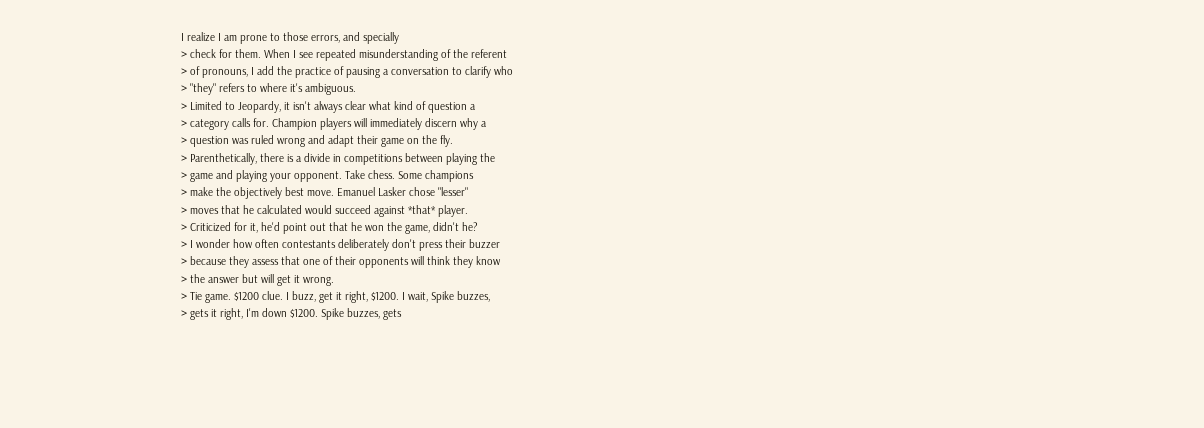I realize I am prone to those errors, and specially
> check for them. When I see repeated misunderstanding of the referent
> of pronouns, I add the practice of pausing a conversation to clarify who
> "they" refers to where it's ambiguous.
> Limited to Jeopardy, it isn't always clear what kind of question a
> category calls for. Champion players will immediately discern why a
> question was ruled wrong and adapt their game on the fly.
> Parenthetically, there is a divide in competitions between playing the
> game and playing your opponent. Take chess. Some champions
> make the objectively best move. Emanuel Lasker chose "lesser"
> moves that he calculated would succeed against *that* player.
> Criticized for it, he'd point out that he won the game, didn't he?
> I wonder how often contestants deliberately don't press their buzzer
> because they assess that one of their opponents will think they know
> the answer but will get it wrong.
> Tie game. $1200 clue. I buzz, get it right, $1200. I wait, Spike buzzes,
> gets it right, I'm down $1200. Spike buzzes, gets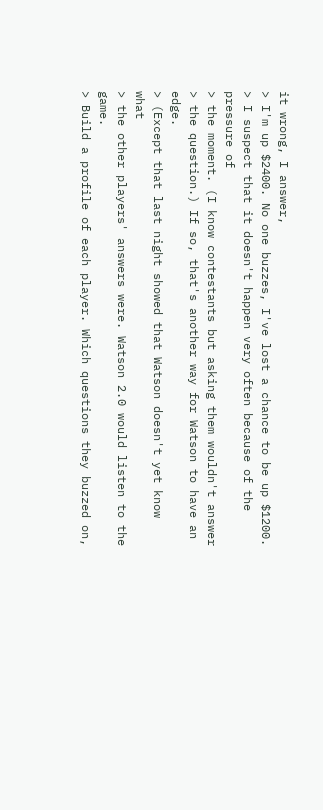it wrong, I answer,
> I'm up $2400. No one buzzes, I've lost a chance to be up $1200.
> I suspect that it doesn't happen very often because of the pressure of
> the moment. (I know contestants but asking them wouldn't answer
> the question.) If so, that's another way for Watson to have an edge.
> (Except that last night showed that Watson doesn't yet know what
> the other players' answers were. Watson 2.0 would listen to the game.
> Build a profile of each player. Which questions they buzzed on,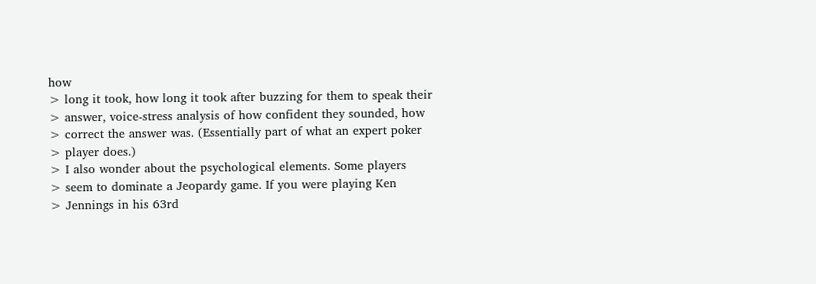how
> long it took, how long it took after buzzing for them to speak their
> answer, voice-stress analysis of how confident they sounded, how
> correct the answer was. (Essentially part of what an expert poker
> player does.)
> I also wonder about the psychological elements. Some players
> seem to dominate a Jeopardy game. If you were playing Ken
> Jennings in his 63rd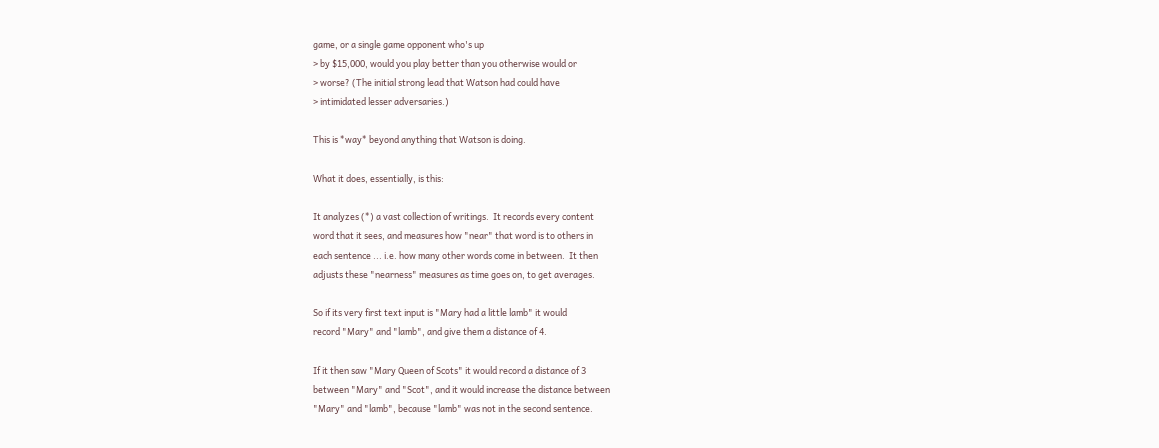game, or a single game opponent who's up
> by $15,000, would you play better than you otherwise would or
> worse? (The initial strong lead that Watson had could have
> intimidated lesser adversaries.)

This is *way* beyond anything that Watson is doing.

What it does, essentially, is this:

It analyzes (*) a vast collection of writings.  It records every content
word that it sees, and measures how "near" that word is to others in
each sentence ... i.e. how many other words come in between.  It then
adjusts these "nearness" measures as time goes on, to get averages.

So if its very first text input is "Mary had a little lamb" it would
record "Mary" and "lamb", and give them a distance of 4.

If it then saw "Mary Queen of Scots" it would record a distance of 3
between "Mary" and "Scot", and it would increase the distance between
"Mary" and "lamb", because "lamb" was not in the second sentence.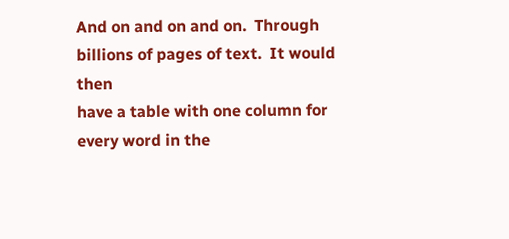And on and on and on.  Through billions of pages of text.  It would then
have a table with one column for every word in the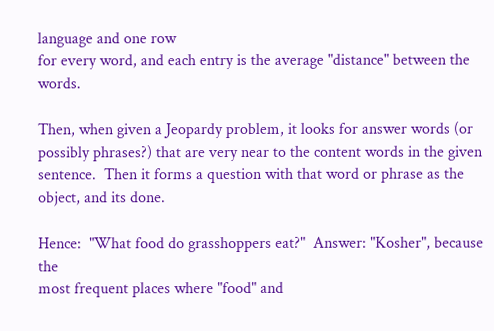language and one row
for every word, and each entry is the average "distance" between the words.

Then, when given a Jeopardy problem, it looks for answer words (or
possibly phrases?) that are very near to the content words in the given
sentence.  Then it forms a question with that word or phrase as the
object, and its done.

Hence:  "What food do grasshoppers eat?"  Answer: "Kosher", because the
most frequent places where "food" and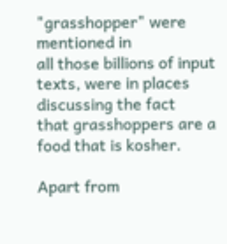"grasshopper" were mentioned in
all those billions of input texts, were in places discussing the fact
that grasshoppers are a food that is kosher.

Apart from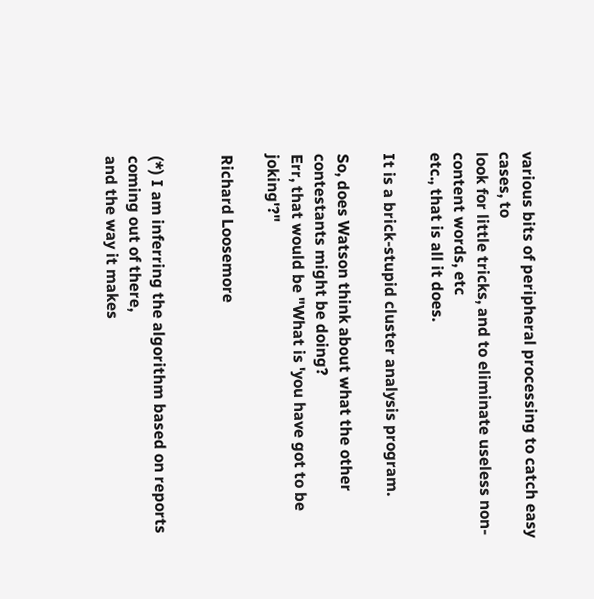various bits of peripheral processing to catch easy cases, to
look for little tricks, and to eliminate useless non-content words, etc
etc., that is all it does.

It is a brick-stupid cluster analysis program.

So, does Watson think about what the other contestants might be doing?
Err, that would be "What is 'you have got to be joking'?"

Richard Loosemore


(*) I am inferring the algorithm based on reports coming out of there,
and the way it makes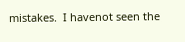mistakes.  I havenot seen the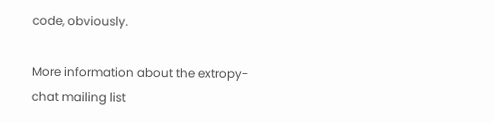code, obviously.

More information about the extropy-chat mailing list